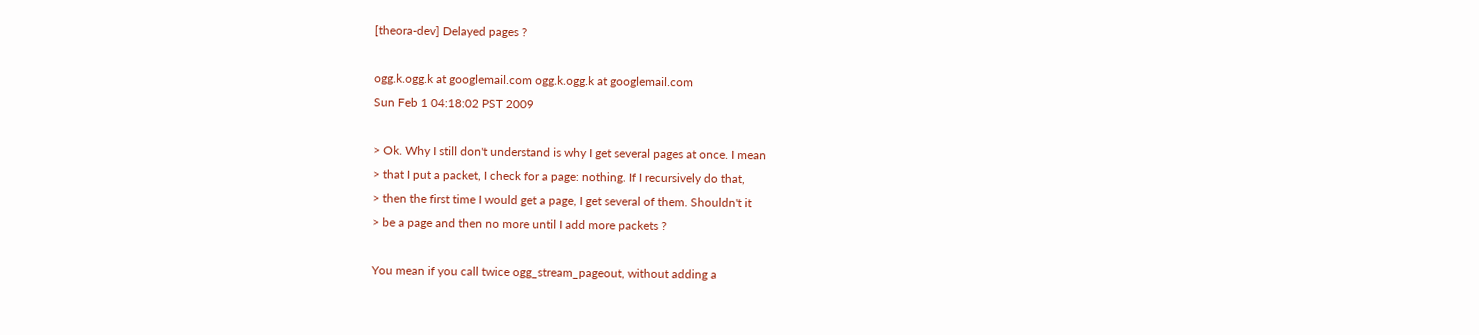[theora-dev] Delayed pages ?

ogg.k.ogg.k at googlemail.com ogg.k.ogg.k at googlemail.com
Sun Feb 1 04:18:02 PST 2009

> Ok. Why I still don't understand is why I get several pages at once. I mean
> that I put a packet, I check for a page: nothing. If I recursively do that,
> then the first time I would get a page, I get several of them. Shouldn't it
> be a page and then no more until I add more packets ?

You mean if you call twice ogg_stream_pageout, without adding a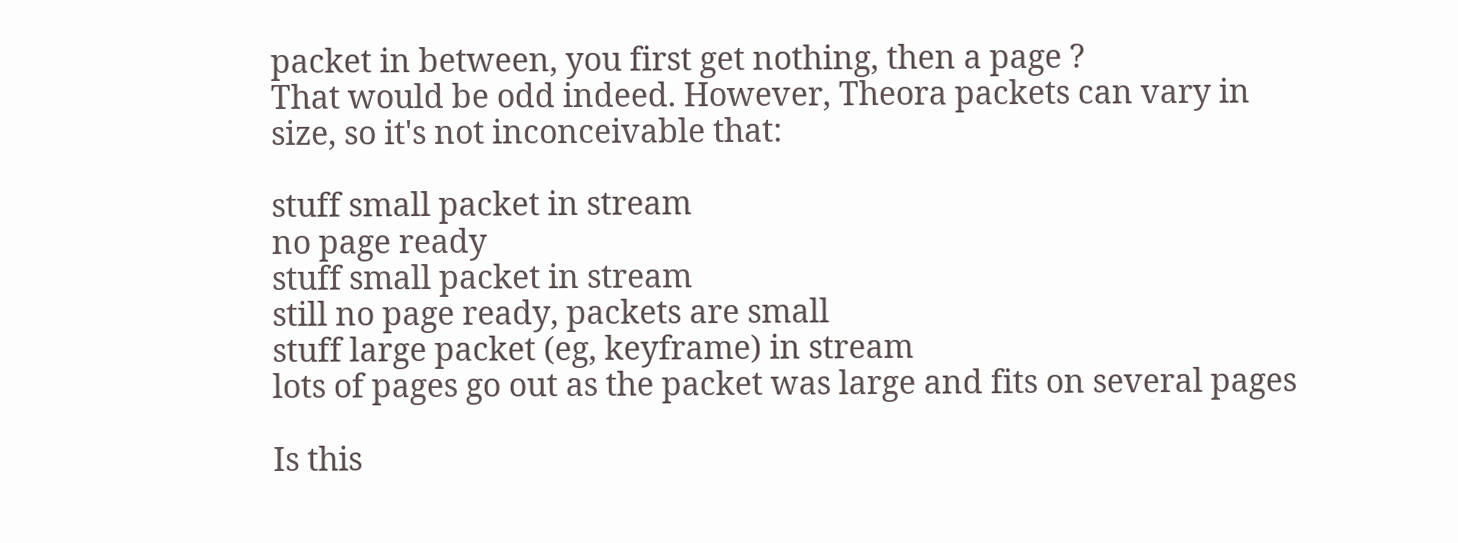packet in between, you first get nothing, then a page ?
That would be odd indeed. However, Theora packets can vary in
size, so it's not inconceivable that:

stuff small packet in stream
no page ready
stuff small packet in stream
still no page ready, packets are small
stuff large packet (eg, keyframe) in stream
lots of pages go out as the packet was large and fits on several pages

Is this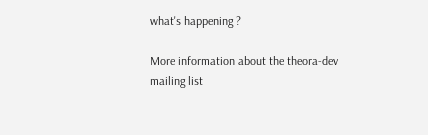what's happening ?

More information about the theora-dev mailing list